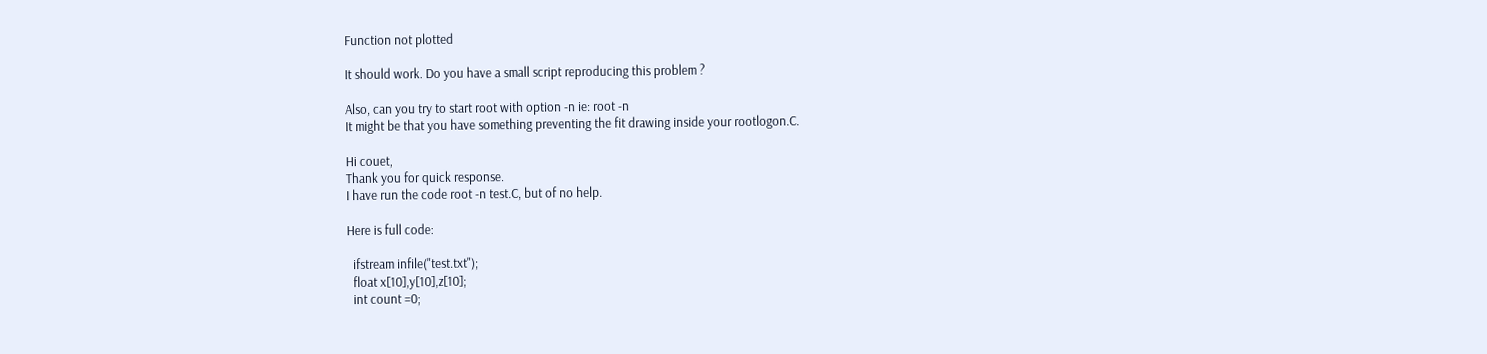Function not plotted

It should work. Do you have a small script reproducing this problem ?

Also, can you try to start root with option -n ie: root -n
It might be that you have something preventing the fit drawing inside your rootlogon.C.

Hi couet,
Thank you for quick response.
I have run the code root -n test.C, but of no help.

Here is full code:

  ifstream infile("test.txt");
  float x[10],y[10],z[10];
  int count =0;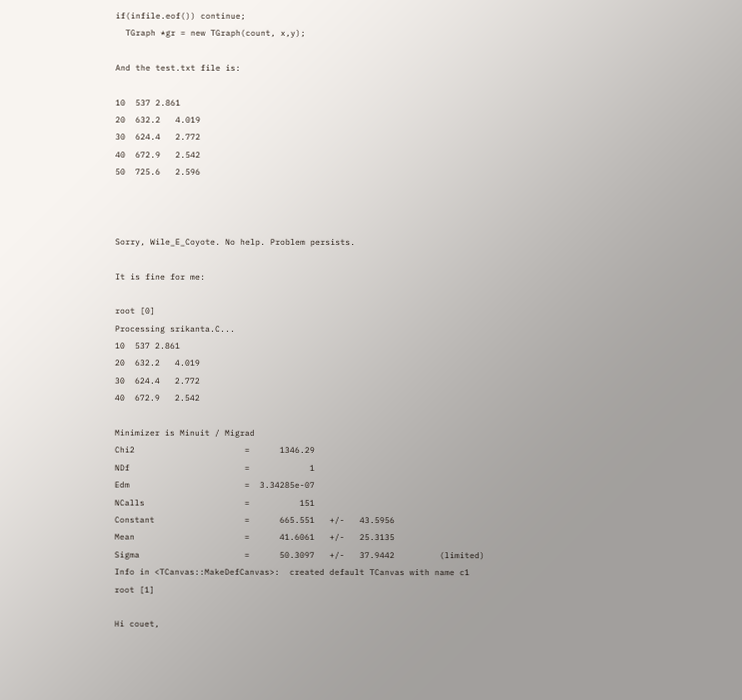if(infile.eof()) continue;
  TGraph *gr = new TGraph(count, x,y);

And the test.txt file is:

10  537 2.861
20  632.2   4.019
30  624.4   2.772
40  672.9   2.542
50  725.6   2.596



Sorry, Wile_E_Coyote. No help. Problem persists.

It is fine for me:

root [0]
Processing srikanta.C...
10  537 2.861
20  632.2   4.019
30  624.4   2.772
40  672.9   2.542

Minimizer is Minuit / Migrad
Chi2                      =      1346.29
NDf                       =            1
Edm                       =  3.34285e-07
NCalls                    =          151
Constant                  =      665.551   +/-   43.5956
Mean                      =      41.6061   +/-   25.3135
Sigma                     =      50.3097   +/-   37.9442         (limited)
Info in <TCanvas::MakeDefCanvas>:  created default TCanvas with name c1
root [1]

Hi couet,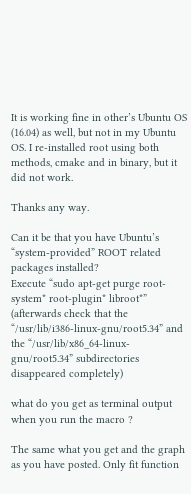It is working fine in other’s Ubuntu OS (16.04) as well, but not in my Ubuntu OS. I re-installed root using both methods, cmake and in binary, but it did not work.

Thanks any way.

Can it be that you have Ubuntu’s “system-provided” ROOT related packages installed?
Execute “sudo apt-get purge root-system* root-plugin* libroot*” (afterwards check that the “/usr/lib/i386-linux-gnu/root5.34” and the “/usr/lib/x86_64-linux-gnu/root5.34” subdirectories disappeared completely)

what do you get as terminal output when you run the macro ?

The same what you get and the graph as you have posted. Only fit function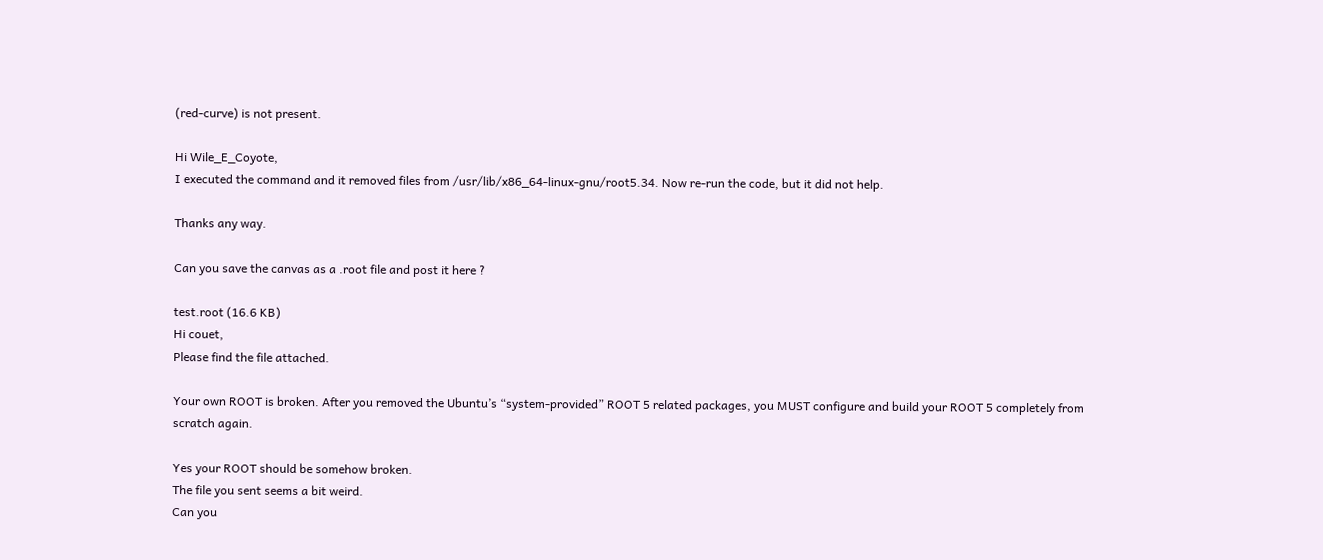(red-curve) is not present.

Hi Wile_E_Coyote,
I executed the command and it removed files from /usr/lib/x86_64-linux-gnu/root5.34. Now re-run the code, but it did not help.

Thanks any way.

Can you save the canvas as a .root file and post it here ?

test.root (16.6 KB)
Hi couet,
Please find the file attached.

Your own ROOT is broken. After you removed the Ubuntu’s “system-provided” ROOT 5 related packages, you MUST configure and build your ROOT 5 completely from scratch again.

Yes your ROOT should be somehow broken.
The file you sent seems a bit weird.
Can you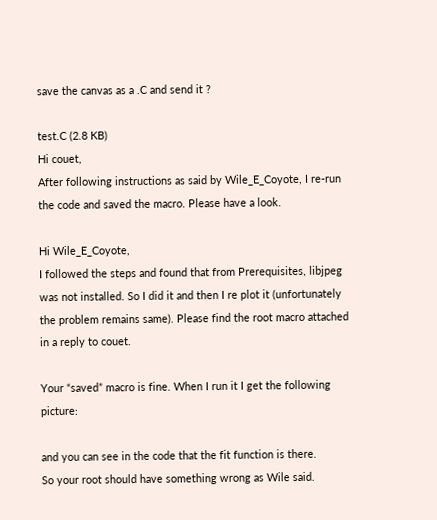save the canvas as a .C and send it ?

test.C (2.8 KB)
Hi couet,
After following instructions as said by Wile_E_Coyote, I re-run the code and saved the macro. Please have a look.

Hi Wile_E_Coyote,
I followed the steps and found that from Prerequisites, libjpeg was not installed. So I did it and then I re plot it (unfortunately the problem remains same). Please find the root macro attached in a reply to couet.

Your “saved” macro is fine. When I run it I get the following picture:

and you can see in the code that the fit function is there.
So your root should have something wrong as Wile said.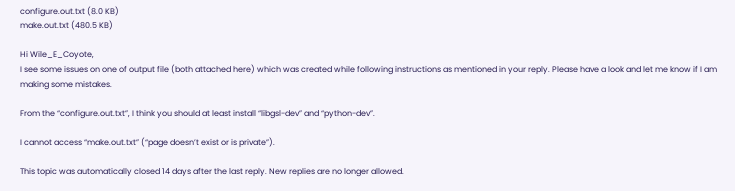configure.out.txt (8.0 KB)
make.out.txt (480.5 KB)

Hi Wile_E_Coyote,
I see some issues on one of output file (both attached here) which was created while following instructions as mentioned in your reply. Please have a look and let me know if I am making some mistakes.

From the “configure.out.txt”, I think you should at least install “libgsl-dev” and “python-dev”.

I cannot access “make.out.txt” (“page doesn’t exist or is private”).

This topic was automatically closed 14 days after the last reply. New replies are no longer allowed.